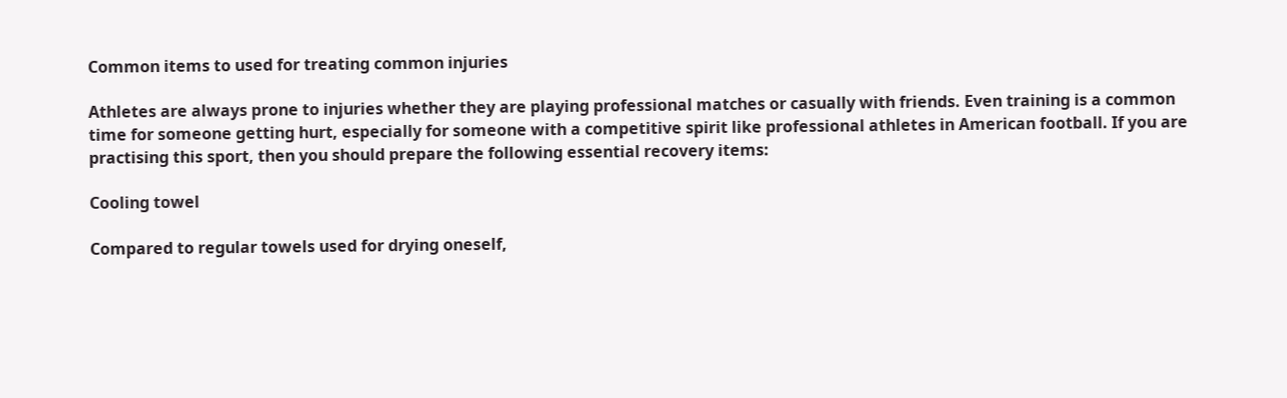Common items to used for treating common injuries

Athletes are always prone to injuries whether they are playing professional matches or casually with friends. Even training is a common time for someone getting hurt, especially for someone with a competitive spirit like professional athletes in American football. If you are practising this sport, then you should prepare the following essential recovery items:

Cooling towel

Compared to regular towels used for drying oneself,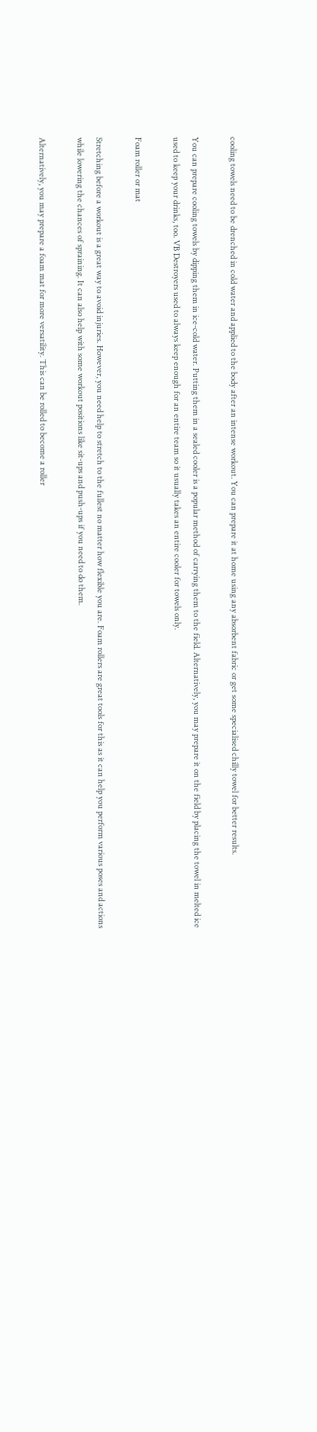cooling towels need to be drenched in cold water and applied to the body after an intense workout. You can prepare it at home using any absorbent fabric or get some specialised chilly towel for better results.

You can prepare cooling towels by dipping them in ice-cold water. Putting them in a sealed cooler is a popular method of carrying them to the field. Alternatively, you may prepare it on the field by placing the towel in melted ice used to keep your drinks, too. VB Destroyers used to always keep enough for an entire team so it usually takes an entire cooler for towels only.

Foam roller or mat

Stretching before a workout is a great way to avoid injuries. However, you need help to stretch to the fullest no matter how flexible you are. Foam rollers are great tools for this as it can help you perform various poses and actions while lowering the chances of spraining. It can also help with some workout positions like sit-ups and push-ups if you need to do them.

Alternatively, you may prepare a foam mat for more versatility. This can be rolled to become a roller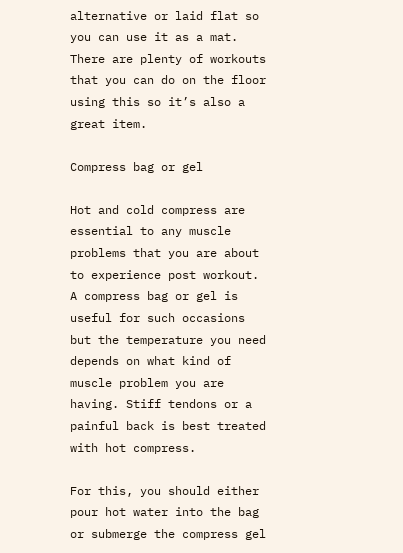alternative or laid flat so you can use it as a mat. There are plenty of workouts that you can do on the floor using this so it’s also a great item.

Compress bag or gel

Hot and cold compress are essential to any muscle problems that you are about to experience post workout. A compress bag or gel is useful for such occasions but the temperature you need depends on what kind of muscle problem you are having. Stiff tendons or a painful back is best treated with hot compress.

For this, you should either pour hot water into the bag or submerge the compress gel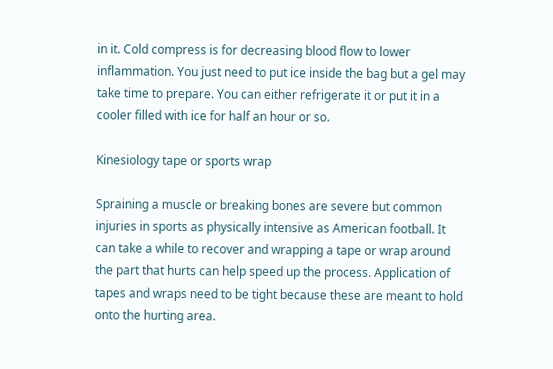in it. Cold compress is for decreasing blood flow to lower inflammation. You just need to put ice inside the bag but a gel may take time to prepare. You can either refrigerate it or put it in a cooler filled with ice for half an hour or so.

Kinesiology tape or sports wrap

Spraining a muscle or breaking bones are severe but common injuries in sports as physically intensive as American football. It can take a while to recover and wrapping a tape or wrap around the part that hurts can help speed up the process. Application of tapes and wraps need to be tight because these are meant to hold onto the hurting area.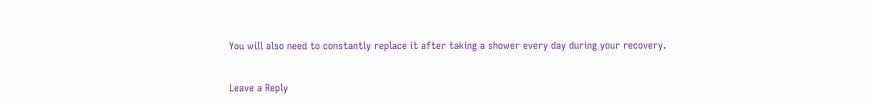You will also need to constantly replace it after taking a shower every day during your recovery.

Leave a Reply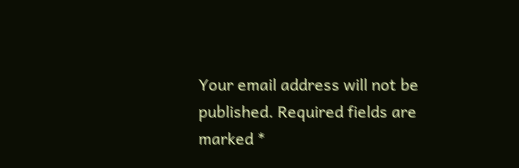Your email address will not be published. Required fields are marked *